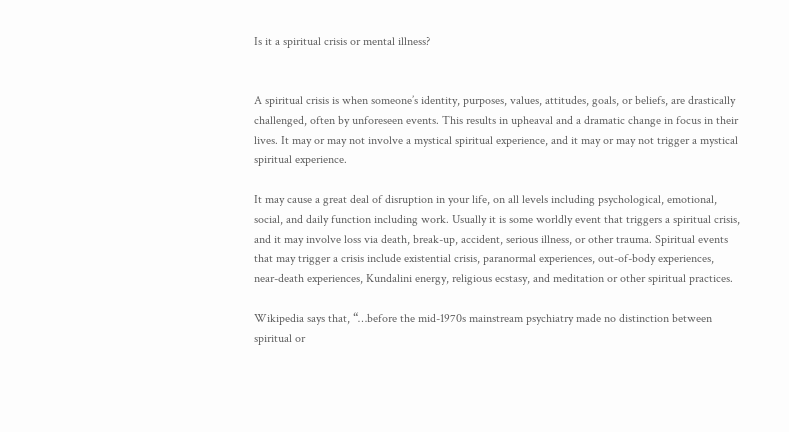Is it a spiritual crisis or mental illness?


A spiritual crisis is when someone’s identity, purposes, values, attitudes, goals, or beliefs, are drastically challenged, often by unforeseen events. This results in upheaval and a dramatic change in focus in their lives. It may or may not involve a mystical spiritual experience, and it may or may not trigger a mystical spiritual experience.

It may cause a great deal of disruption in your life, on all levels including psychological, emotional, social, and daily function including work. Usually it is some worldly event that triggers a spiritual crisis, and it may involve loss via death, break-up, accident, serious illness, or other trauma. Spiritual events that may trigger a crisis include existential crisis, paranormal experiences, out-of-body experiences, near-death experiences, Kundalini energy, religious ecstasy, and meditation or other spiritual practices.

Wikipedia says that, “…before the mid-1970s mainstream psychiatry made no distinction between spiritual or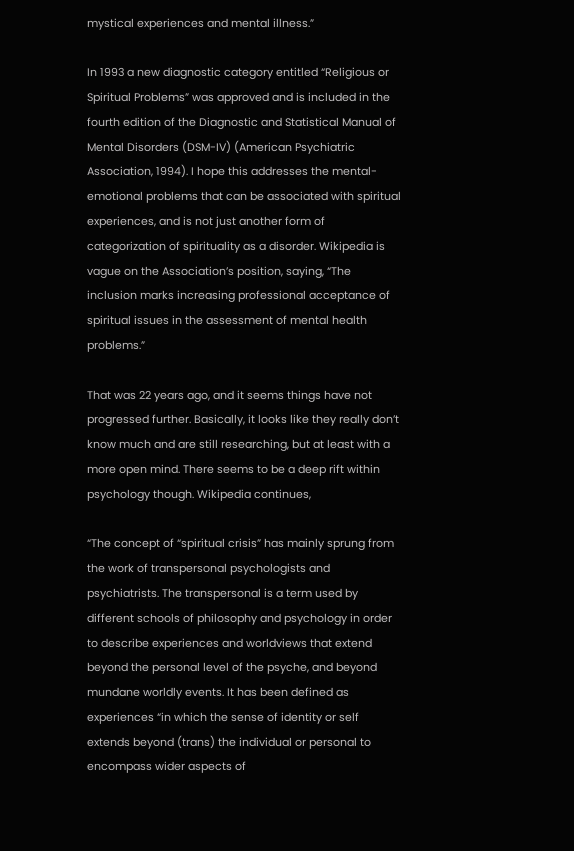mystical experiences and mental illness.”

In 1993 a new diagnostic category entitled “Religious or Spiritual Problems” was approved and is included in the fourth edition of the Diagnostic and Statistical Manual of Mental Disorders (DSM-IV) (American Psychiatric Association, 1994). I hope this addresses the mental-emotional problems that can be associated with spiritual experiences, and is not just another form of categorization of spirituality as a disorder. Wikipedia is vague on the Association’s position, saying, “The inclusion marks increasing professional acceptance of spiritual issues in the assessment of mental health problems.”

That was 22 years ago, and it seems things have not progressed further. Basically, it looks like they really don’t know much and are still researching, but at least with a more open mind. There seems to be a deep rift within psychology though. Wikipedia continues,

“The concept of “spiritual crisis” has mainly sprung from the work of transpersonal psychologists and psychiatrists. The transpersonal is a term used by different schools of philosophy and psychology in order to describe experiences and worldviews that extend beyond the personal level of the psyche, and beyond mundane worldly events. It has been defined as experiences “in which the sense of identity or self extends beyond (trans) the individual or personal to encompass wider aspects of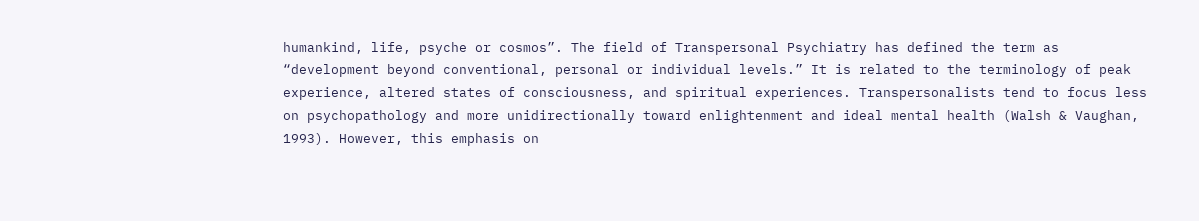humankind, life, psyche or cosmos”. The field of Transpersonal Psychiatry has defined the term as “development beyond conventional, personal or individual levels.” It is related to the terminology of peak experience, altered states of consciousness, and spiritual experiences. Transpersonalists tend to focus less on psychopathology and more unidirectionally toward enlightenment and ideal mental health (Walsh & Vaughan, 1993). However, this emphasis on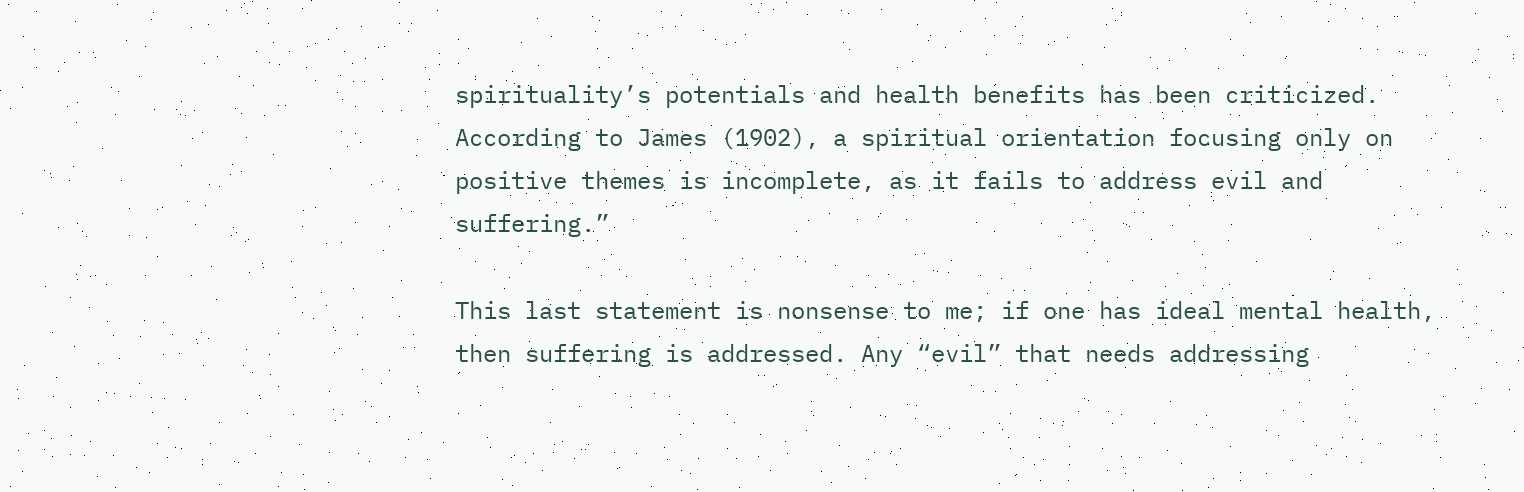spirituality’s potentials and health benefits has been criticized. According to James (1902), a spiritual orientation focusing only on positive themes is incomplete, as it fails to address evil and suffering.”

This last statement is nonsense to me; if one has ideal mental health, then suffering is addressed. Any “evil” that needs addressing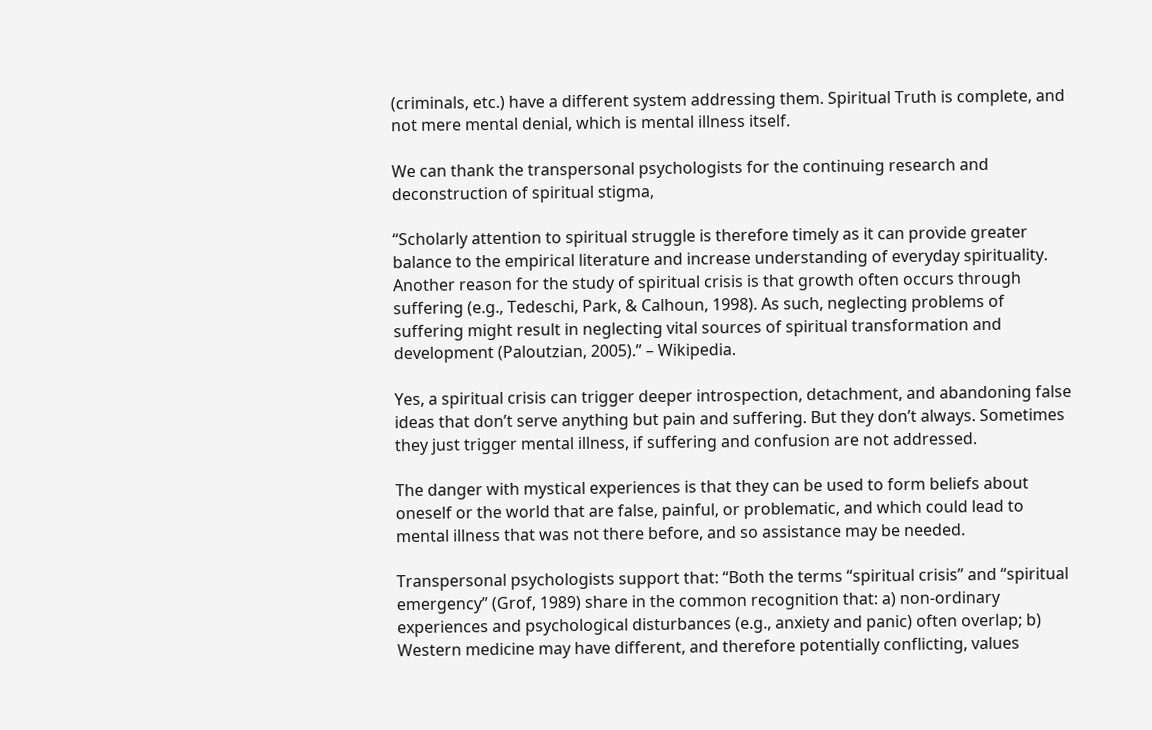(criminals, etc.) have a different system addressing them. Spiritual Truth is complete, and not mere mental denial, which is mental illness itself.

We can thank the transpersonal psychologists for the continuing research and deconstruction of spiritual stigma,

“Scholarly attention to spiritual struggle is therefore timely as it can provide greater balance to the empirical literature and increase understanding of everyday spirituality. Another reason for the study of spiritual crisis is that growth often occurs through suffering (e.g., Tedeschi, Park, & Calhoun, 1998). As such, neglecting problems of suffering might result in neglecting vital sources of spiritual transformation and development (Paloutzian, 2005).” – Wikipedia.

Yes, a spiritual crisis can trigger deeper introspection, detachment, and abandoning false ideas that don’t serve anything but pain and suffering. But they don’t always. Sometimes they just trigger mental illness, if suffering and confusion are not addressed.

The danger with mystical experiences is that they can be used to form beliefs about oneself or the world that are false, painful, or problematic, and which could lead to mental illness that was not there before, and so assistance may be needed.

Transpersonal psychologists support that: “Both the terms “spiritual crisis” and “spiritual emergency” (Grof, 1989) share in the common recognition that: a) non-ordinary experiences and psychological disturbances (e.g., anxiety and panic) often overlap; b) Western medicine may have different, and therefore potentially conflicting, values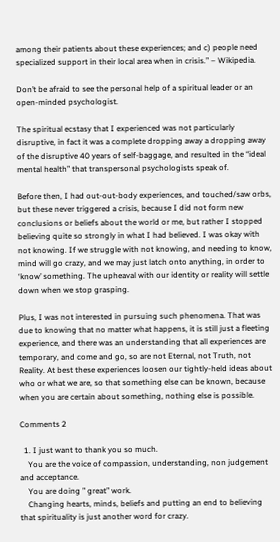among their patients about these experiences; and c) people need specialized support in their local area when in crisis.” – Wikipedia.

Don’t be afraid to see the personal help of a spiritual leader or an open-minded psychologist.

The spiritual ecstasy that I experienced was not particularly disruptive, in fact it was a complete dropping away a dropping away of the disruptive 40 years of self-baggage, and resulted in the “ideal mental health” that transpersonal psychologists speak of.

Before then, I had out-out-body experiences, and touched/saw orbs, but these never triggered a crisis, because I did not form new conclusions or beliefs about the world or me, but rather I stopped believing quite so strongly in what I had believed. I was okay with not knowing. If we struggle with not knowing, and needing to know, mind will go crazy, and we may just latch onto anything, in order to ‘know’ something. The upheaval with our identity or reality will settle down when we stop grasping.

Plus, I was not interested in pursuing such phenomena. That was due to knowing that no matter what happens, it is still just a fleeting experience, and there was an understanding that all experiences are temporary, and come and go, so are not Eternal, not Truth, not Reality. At best these experiences loosen our tightly-held ideas about who or what we are, so that something else can be known, because when you are certain about something, nothing else is possible.

Comments 2

  1. I just want to thank you so much.
    You are the voice of compassion, understanding, non judgement and acceptance.
    You are doing ” great” work.
    Changing hearts, minds, beliefs and putting an end to believing that spirituality is just another word for crazy.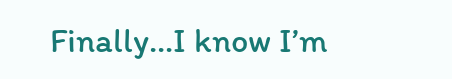Finally…I know I’m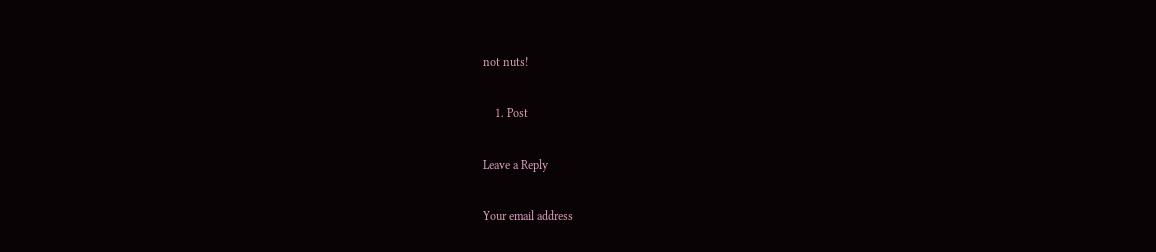not nuts!

    1. Post

Leave a Reply

Your email address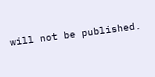will not be published.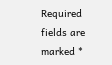Required fields are marked *